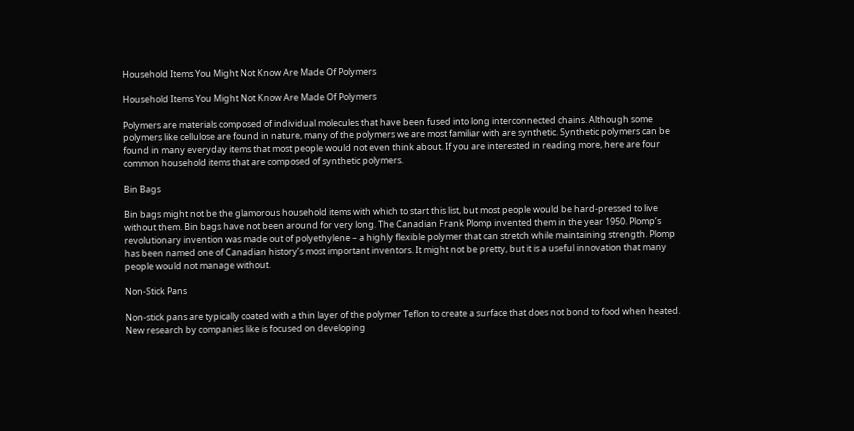Household Items You Might Not Know Are Made Of Polymers

Household Items You Might Not Know Are Made Of Polymers

Polymers are materials composed of individual molecules that have been fused into long interconnected chains. Although some polymers like cellulose are found in nature, many of the polymers we are most familiar with are synthetic. Synthetic polymers can be found in many everyday items that most people would not even think about. If you are interested in reading more, here are four common household items that are composed of synthetic polymers.

Bin Bags

Bin bags might not be the glamorous household items with which to start this list, but most people would be hard-pressed to live without them. Bin bags have not been around for very long. The Canadian Frank Plomp invented them in the year 1950. Plomp’s revolutionary invention was made out of polyethylene – a highly flexible polymer that can stretch while maintaining strength. Plomp has been named one of Canadian history’s most important inventors. It might not be pretty, but it is a useful innovation that many people would not manage without.

Non-Stick Pans

Non-stick pans are typically coated with a thin layer of the polymer Teflon to create a surface that does not bond to food when heated. New research by companies like is focused on developing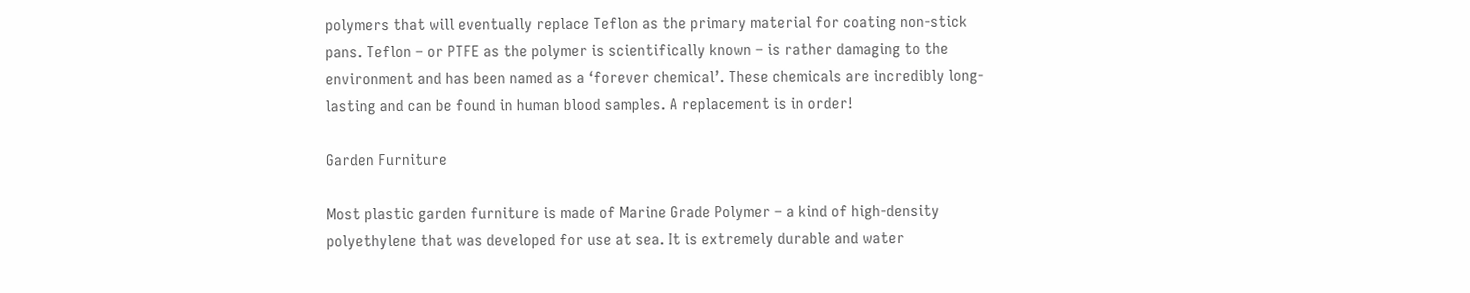polymers that will eventually replace Teflon as the primary material for coating non-stick pans. Teflon – or PTFE as the polymer is scientifically known – is rather damaging to the environment and has been named as a ‘forever chemical’. These chemicals are incredibly long-lasting and can be found in human blood samples. A replacement is in order!

Garden Furniture

Most plastic garden furniture is made of Marine Grade Polymer – a kind of high-density polyethylene that was developed for use at sea. It is extremely durable and water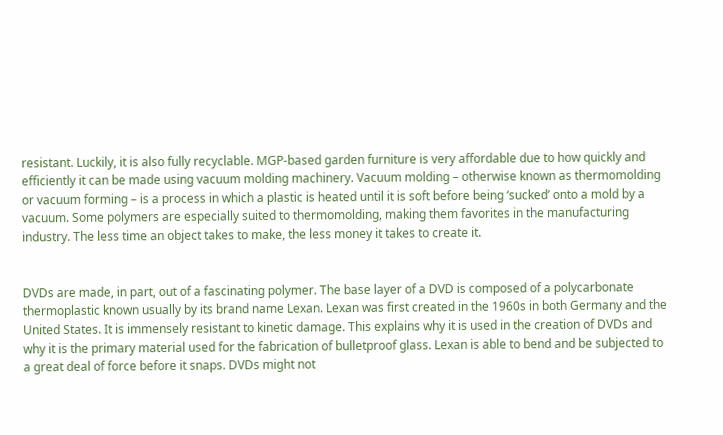resistant. Luckily, it is also fully recyclable. MGP-based garden furniture is very affordable due to how quickly and efficiently it can be made using vacuum molding machinery. Vacuum molding – otherwise known as thermomolding or vacuum forming – is a process in which a plastic is heated until it is soft before being ‘sucked’ onto a mold by a vacuum. Some polymers are especially suited to thermomolding, making them favorites in the manufacturing industry. The less time an object takes to make, the less money it takes to create it.


DVDs are made, in part, out of a fascinating polymer. The base layer of a DVD is composed of a polycarbonate thermoplastic known usually by its brand name Lexan. Lexan was first created in the 1960s in both Germany and the United States. It is immensely resistant to kinetic damage. This explains why it is used in the creation of DVDs and why it is the primary material used for the fabrication of bulletproof glass. Lexan is able to bend and be subjected to a great deal of force before it snaps. DVDs might not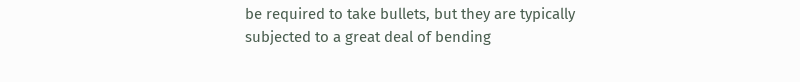be required to take bullets, but they are typically subjected to a great deal of bending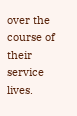over the course of their service lives.